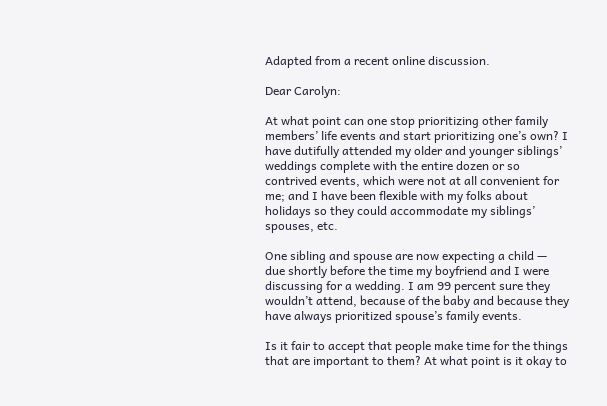Adapted from a recent online discussion.

Dear Carolyn:

At what point can one stop prioritizing other family members’ life events and start prioritizing one’s own? I have dutifully attended my older and younger siblings’ weddings complete with the entire dozen or so contrived events, which were not at all convenient for me; and I have been flexible with my folks about holidays so they could accommodate my siblings’ spouses, etc.

One sibling and spouse are now expecting a child — due shortly before the time my boyfriend and I were discussing for a wedding. I am 99 percent sure they wouldn’t attend, because of the baby and because they have always prioritized spouse’s family events.

Is it fair to accept that people make time for the things that are important to them? At what point is it okay to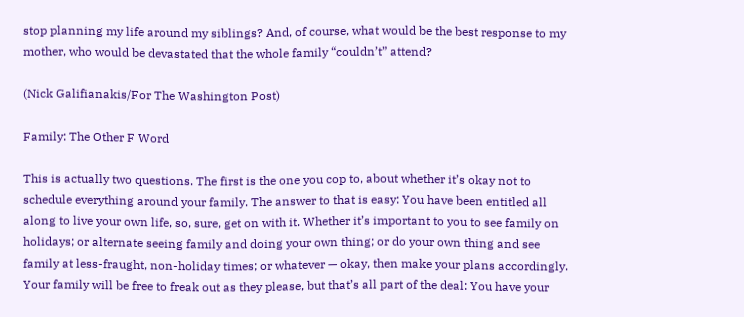stop planning my life around my siblings? And, of course, what would be the best response to my mother, who would be devastated that the whole family “couldn’t” attend?

(Nick Galifianakis/For The Washington Post)

Family: The Other F Word

This is actually two questions. The first is the one you cop to, about whether it’s okay not to schedule everything around your family. The answer to that is easy: You have been entitled all along to live your own life, so, sure, get on with it. Whether it’s important to you to see family on holidays; or alternate seeing family and doing your own thing; or do your own thing and see family at less-fraught, non-holiday times; or whatever — okay, then make your plans accordingly. Your family will be free to freak out as they please, but that’s all part of the deal: You have your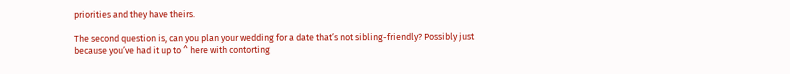priorities and they have theirs.

The second question is, can you plan your wedding for a date that’s not sibling-friendly? Possibly just because you’ve had it up to ^ here with contorting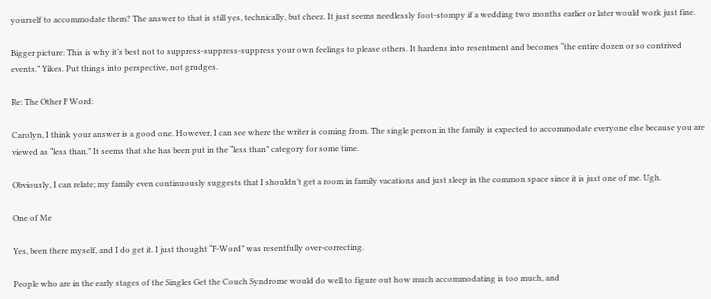yourself to accommodate them? The answer to that is still yes, technically, but cheez. It just seems needlessly foot-stompy if a wedding two months earlier or later would work just fine.

Bigger picture: This is why it’s best not to suppress-suppress-suppress your own feelings to please others. It hardens into resentment and becomes “the entire dozen or so contrived events.” Yikes. Put things into perspective, not grudges.

Re: The Other F Word:

Carolyn, I think your answer is a good one. However, I can see where the writer is coming from. The single person in the family is expected to accommodate everyone else because you are viewed as “less than.” It seems that she has been put in the “less than” category for some time.

Obviously, I can relate; my family even continuously suggests that I shouldn’t get a room in family vacations and just sleep in the common space since it is just one of me. Ugh.

One of Me

Yes, been there myself, and I do get it. I just thought “F-Word” was resentfully over-correcting.

People who are in the early stages of the Singles Get the Couch Syndrome would do well to figure out how much accommodating is too much, and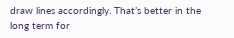draw lines accordingly. That’s better in the long term for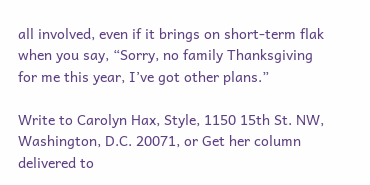all involved, even if it brings on short-term flak when you say, “Sorry, no family Thanksgiving for me this year, I’ve got other plans.”

Write to Carolyn Hax, Style, 1150 15th St. NW, Washington, D.C. 20071, or Get her column delivered to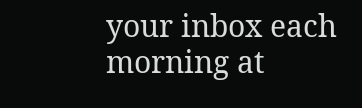your inbox each morning at